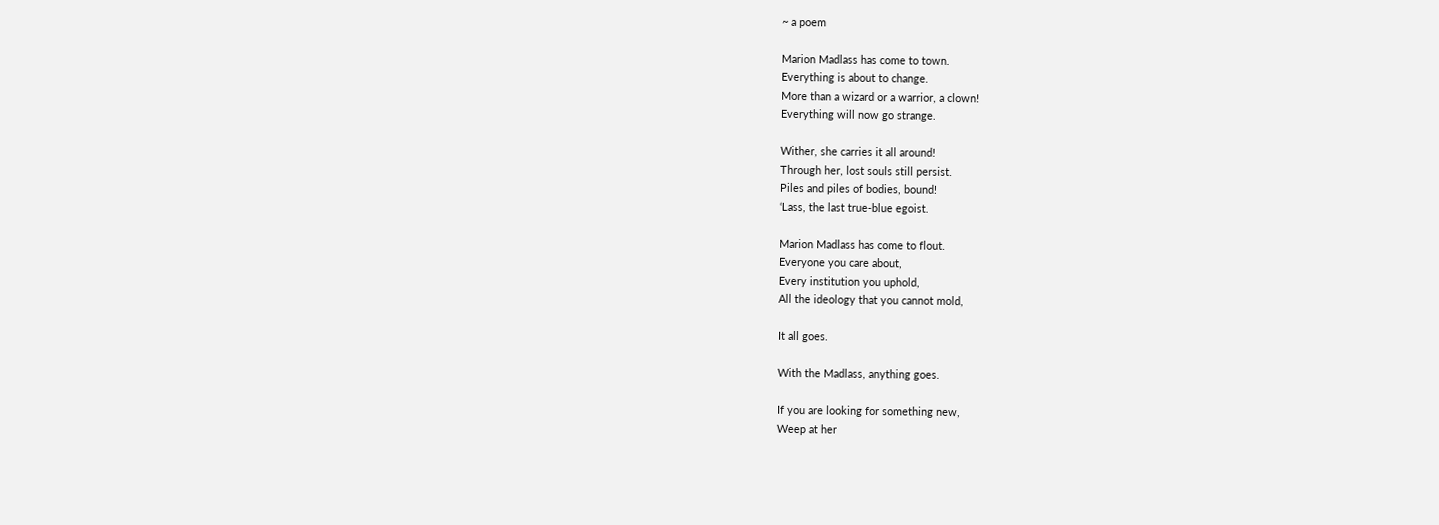~ a poem

Marion Madlass has come to town.
Everything is about to change.
More than a wizard or a warrior, a clown!
Everything will now go strange.

Wither, she carries it all around!
Through her, lost souls still persist.
Piles and piles of bodies, bound!
‘Lass, the last true-blue egoist.

Marion Madlass has come to flout.
Everyone you care about,
Every institution you uphold,
All the ideology that you cannot mold,

It all goes.

With the Madlass, anything goes.

If you are looking for something new,
Weep at her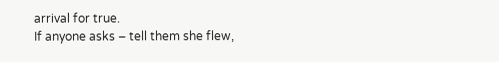arrival for true.
If anyone asks – tell them she flew,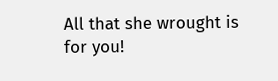All that she wrought is for you!